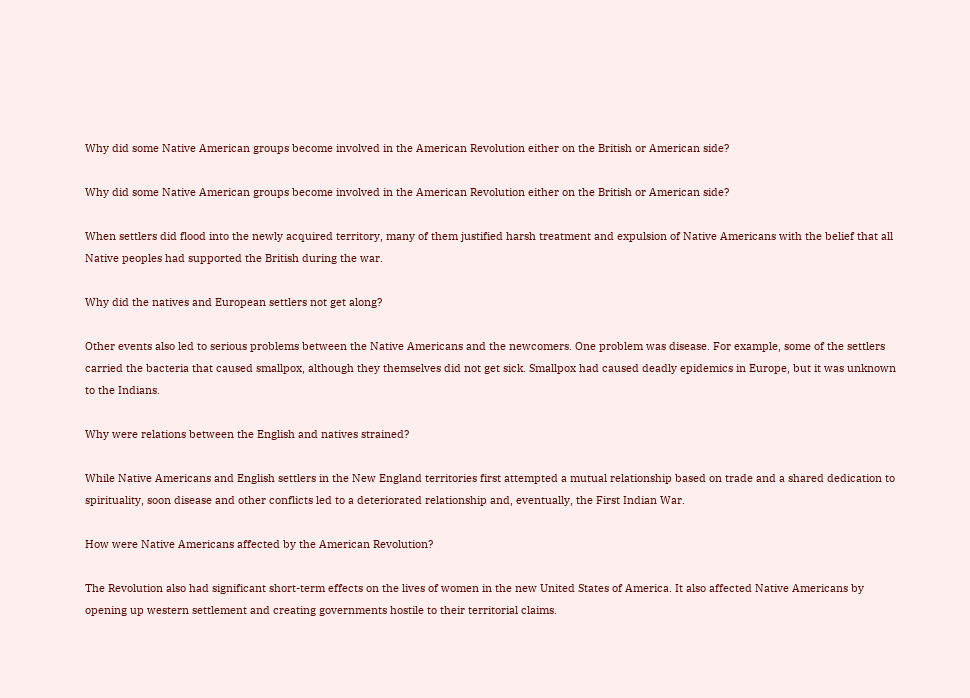Why did some Native American groups become involved in the American Revolution either on the British or American side?

Why did some Native American groups become involved in the American Revolution either on the British or American side?

When settlers did flood into the newly acquired territory, many of them justified harsh treatment and expulsion of Native Americans with the belief that all Native peoples had supported the British during the war.

Why did the natives and European settlers not get along?

Other events also led to serious problems between the Native Americans and the newcomers. One problem was disease. For example, some of the settlers carried the bacteria that caused smallpox, although they themselves did not get sick. Smallpox had caused deadly epidemics in Europe, but it was unknown to the Indians.

Why were relations between the English and natives strained?

While Native Americans and English settlers in the New England territories first attempted a mutual relationship based on trade and a shared dedication to spirituality, soon disease and other conflicts led to a deteriorated relationship and, eventually, the First Indian War.

How were Native Americans affected by the American Revolution?

The Revolution also had significant short-term effects on the lives of women in the new United States of America. It also affected Native Americans by opening up western settlement and creating governments hostile to their territorial claims.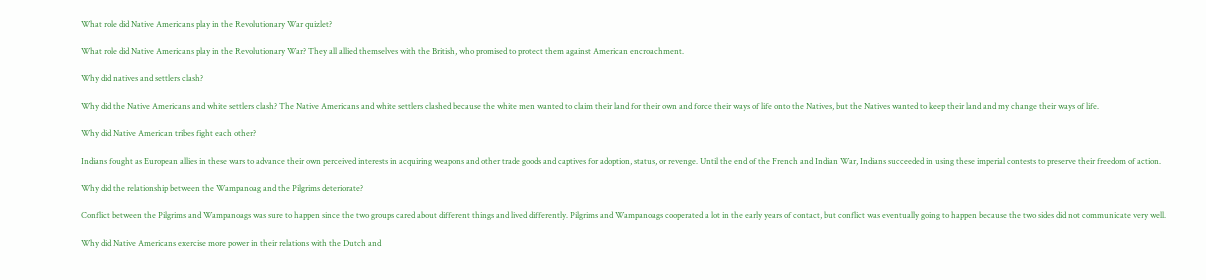What role did Native Americans play in the Revolutionary War quizlet?

What role did Native Americans play in the Revolutionary War? They all allied themselves with the British, who promised to protect them against American encroachment.

Why did natives and settlers clash?

Why did the Native Americans and white settlers clash? The Native Americans and white settlers clashed because the white men wanted to claim their land for their own and force their ways of life onto the Natives, but the Natives wanted to keep their land and my change their ways of life.

Why did Native American tribes fight each other?

Indians fought as European allies in these wars to advance their own perceived interests in acquiring weapons and other trade goods and captives for adoption, status, or revenge. Until the end of the French and Indian War, Indians succeeded in using these imperial contests to preserve their freedom of action.

Why did the relationship between the Wampanoag and the Pilgrims deteriorate?

Conflict between the Pilgrims and Wampanoags was sure to happen since the two groups cared about different things and lived differently. Pilgrims and Wampanoags cooperated a lot in the early years of contact, but conflict was eventually going to happen because the two sides did not communicate very well.

Why did Native Americans exercise more power in their relations with the Dutch and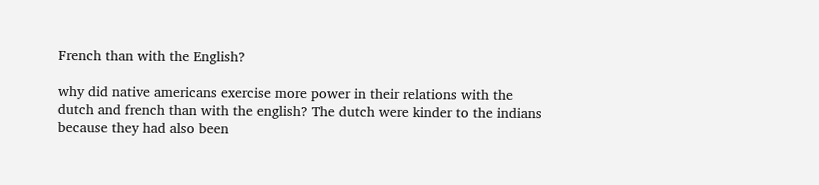French than with the English?

why did native americans exercise more power in their relations with the dutch and french than with the english? The dutch were kinder to the indians because they had also been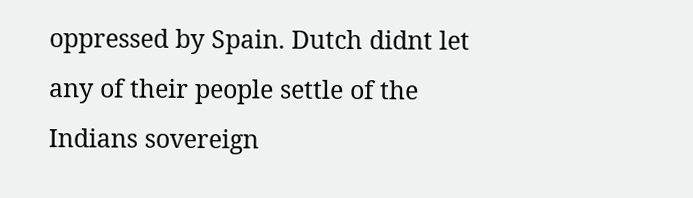oppressed by Spain. Dutch didnt let any of their people settle of the Indians sovereign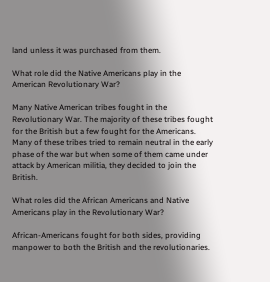land unless it was purchased from them.

What role did the Native Americans play in the American Revolutionary War?

Many Native American tribes fought in the Revolutionary War. The majority of these tribes fought for the British but a few fought for the Americans. Many of these tribes tried to remain neutral in the early phase of the war but when some of them came under attack by American militia, they decided to join the British.

What roles did the African Americans and Native Americans play in the Revolutionary War?

African-Americans fought for both sides, providing manpower to both the British and the revolutionaries.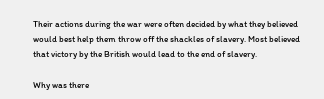Their actions during the war were often decided by what they believed would best help them throw off the shackles of slavery. Most believed that victory by the British would lead to the end of slavery.

Why was there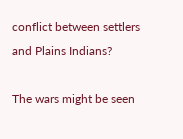conflict between settlers and Plains Indians?

The wars might be seen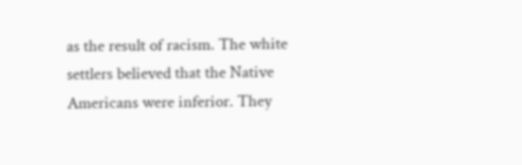as the result of racism. The white settlers believed that the Native Americans were inferior. They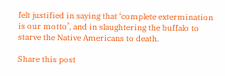felt justified in saying that ‘complete extermination is our motto’, and in slaughtering the buffalo to starve the Native Americans to death.

Share this post